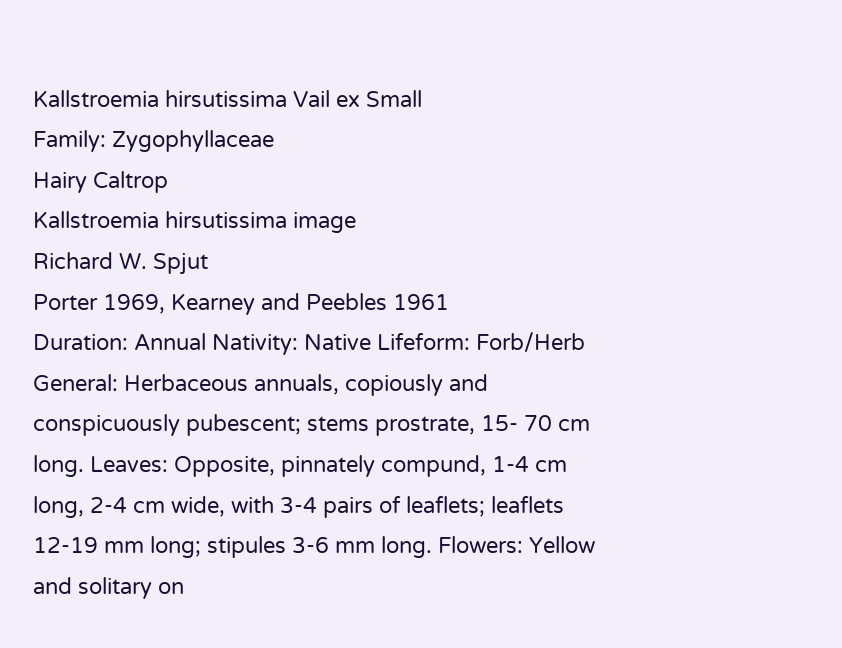Kallstroemia hirsutissima Vail ex Small
Family: Zygophyllaceae
Hairy Caltrop
Kallstroemia hirsutissima image
Richard W. Spjut
Porter 1969, Kearney and Peebles 1961
Duration: Annual Nativity: Native Lifeform: Forb/Herb General: Herbaceous annuals, copiously and conspicuously pubescent; stems prostrate, 15- 70 cm long. Leaves: Opposite, pinnately compund, 1-4 cm long, 2-4 cm wide, with 3-4 pairs of leaflets; leaflets 12-19 mm long; stipules 3-6 mm long. Flowers: Yellow and solitary on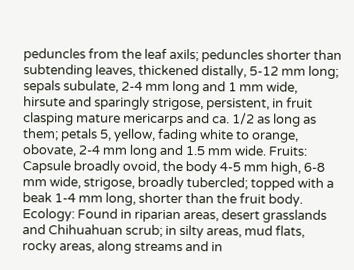peduncles from the leaf axils; peduncles shorter than subtending leaves, thickened distally, 5-12 mm long; sepals subulate, 2-4 mm long and 1 mm wide, hirsute and sparingly strigose, persistent, in fruit clasping mature mericarps and ca. 1/2 as long as them; petals 5, yellow, fading white to orange, obovate, 2-4 mm long and 1.5 mm wide. Fruits: Capsule broadly ovoid, the body 4-5 mm high, 6-8 mm wide, strigose, broadly tubercled; topped with a beak 1-4 mm long, shorter than the fruit body. Ecology: Found in riparian areas, desert grasslands and Chihuahuan scrub; in silty areas, mud flats, rocky areas, along streams and in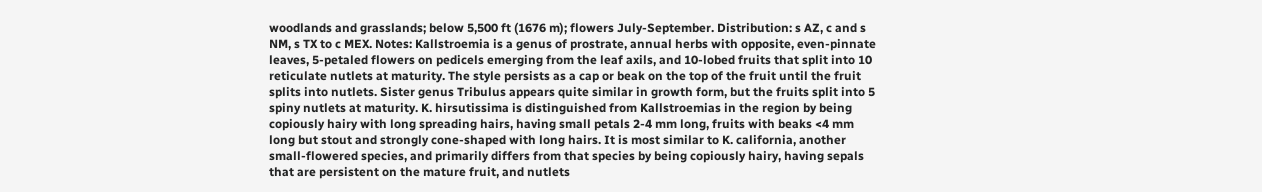woodlands and grasslands; below 5,500 ft (1676 m); flowers July-September. Distribution: s AZ, c and s NM, s TX to c MEX. Notes: Kallstroemia is a genus of prostrate, annual herbs with opposite, even-pinnate leaves, 5-petaled flowers on pedicels emerging from the leaf axils, and 10-lobed fruits that split into 10 reticulate nutlets at maturity. The style persists as a cap or beak on the top of the fruit until the fruit splits into nutlets. Sister genus Tribulus appears quite similar in growth form, but the fruits split into 5 spiny nutlets at maturity. K. hirsutissima is distinguished from Kallstroemias in the region by being copiously hairy with long spreading hairs, having small petals 2-4 mm long, fruits with beaks <4 mm long but stout and strongly cone-shaped with long hairs. It is most similar to K. california, another small-flowered species, and primarily differs from that species by being copiously hairy, having sepals that are persistent on the mature fruit, and nutlets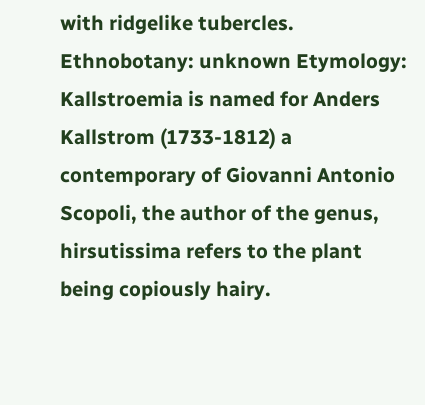with ridgelike tubercles. Ethnobotany: unknown Etymology: Kallstroemia is named for Anders Kallstrom (1733-1812) a contemporary of Giovanni Antonio Scopoli, the author of the genus, hirsutissima refers to the plant being copiously hairy.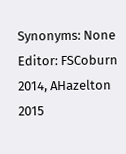Synonyms: None Editor: FSCoburn 2014, AHazelton 2015